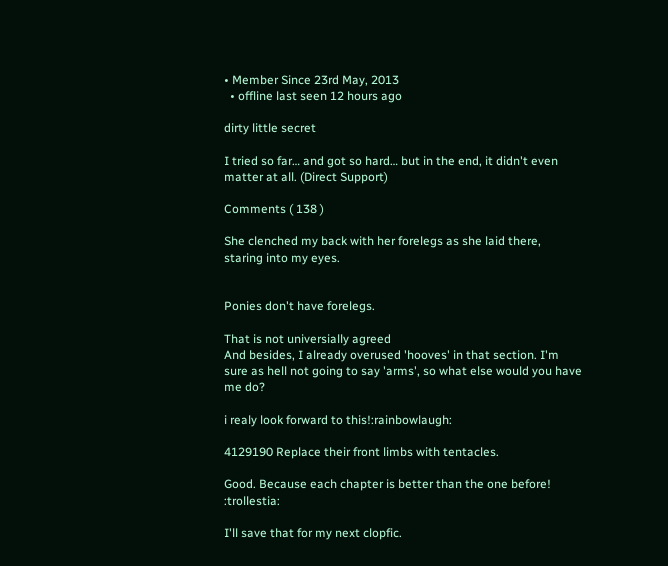• Member Since 23rd May, 2013
  • offline last seen 12 hours ago

dirty little secret

I tried so far… and got so hard… but in the end, it didn't even matter at all. (Direct Support)

Comments ( 138 )

She clenched my back with her forelegs as she laid there, staring into my eyes.


Ponies don't have forelegs.

That is not universially agreed
And besides, I already overused 'hooves' in that section. I'm sure as hell not going to say 'arms', so what else would you have me do?

i realy look forward to this!:rainbowlaugh:

4129190 Replace their front limbs with tentacles.

Good. Because each chapter is better than the one before! :trollestia:

I'll save that for my next clopfic.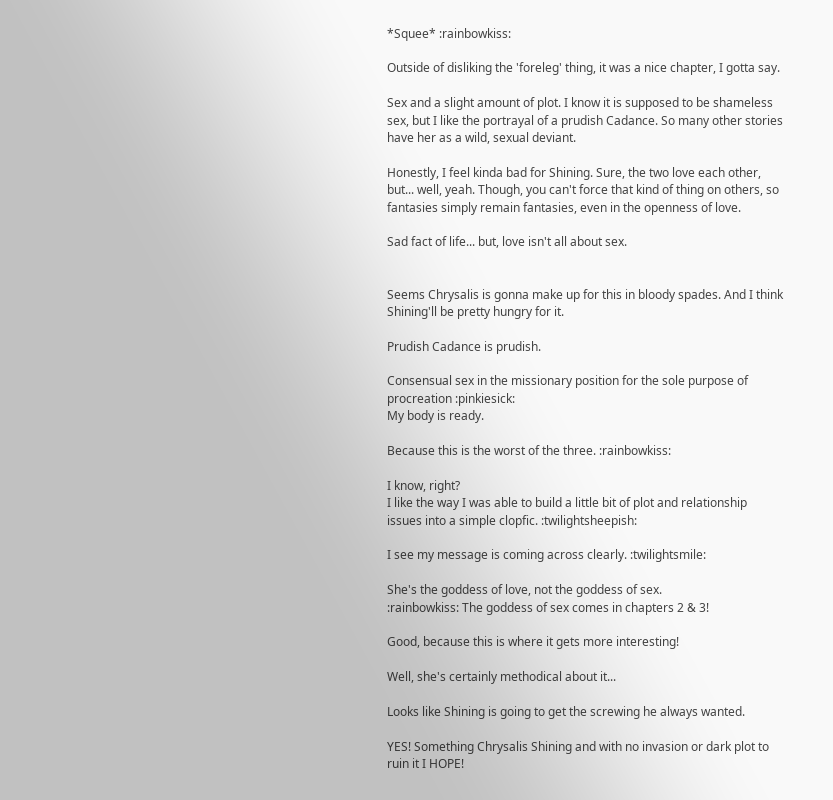*Squee* :rainbowkiss:

Outside of disliking the 'foreleg' thing, it was a nice chapter, I gotta say.

Sex and a slight amount of plot. I know it is supposed to be shameless sex, but I like the portrayal of a prudish Cadance. So many other stories have her as a wild, sexual deviant.

Honestly, I feel kinda bad for Shining. Sure, the two love each other, but... well, yeah. Though, you can't force that kind of thing on others, so fantasies simply remain fantasies, even in the openness of love.

Sad fact of life... but, love isn't all about sex.


Seems Chrysalis is gonna make up for this in bloody spades. And I think Shining'll be pretty hungry for it.

Prudish Cadance is prudish.

Consensual sex in the missionary position for the sole purpose of procreation :pinkiesick:
My body is ready.

Because this is the worst of the three. :rainbowkiss:

I know, right?
I like the way I was able to build a little bit of plot and relationship issues into a simple clopfic. :twilightsheepish:

I see my message is coming across clearly. :twilightsmile:

She's the goddess of love, not the goddess of sex.
:rainbowkiss: The goddess of sex comes in chapters 2 & 3!

Good, because this is where it gets more interesting!

Well, she's certainly methodical about it...

Looks like Shining is going to get the screwing he always wanted.

YES! Something Chrysalis Shining and with no invasion or dark plot to ruin it I HOPE!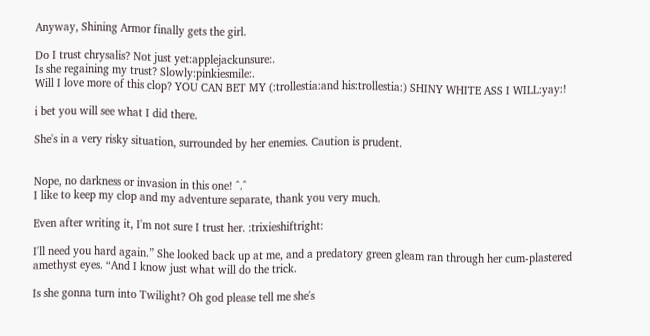Anyway, Shining Armor finally gets the girl.

Do I trust chrysalis? Not just yet:applejackunsure:.
Is she regaining my trust? Slowly:pinkiesmile:.
Will I love more of this clop? YOU CAN BET MY (:trollestia:and his:trollestia:) SHINY WHITE ASS I WILL:yay:!

i bet you will see what I did there.

She's in a very risky situation, surrounded by her enemies. Caution is prudent.


Nope, no darkness or invasion in this one! ^.^
I like to keep my clop and my adventure separate, thank you very much.

Even after writing it, I'm not sure I trust her. :trixieshiftright:

I'll need you hard again.” She looked back up at me, and a predatory green gleam ran through her cum-plastered amethyst eyes. “And I know just what will do the trick.

Is she gonna turn into Twilight? Oh god please tell me she's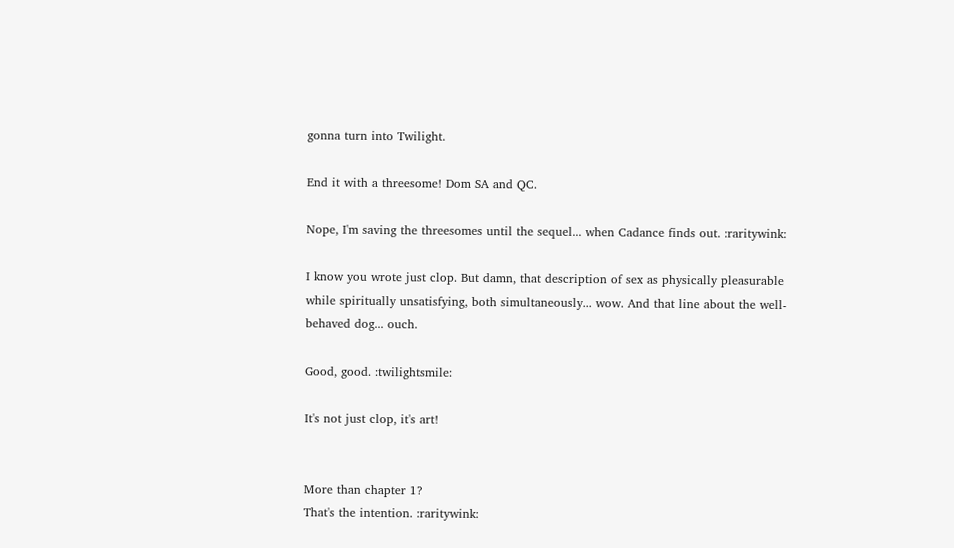gonna turn into Twilight.

End it with a threesome! Dom SA and QC.

Nope, I'm saving the threesomes until the sequel... when Cadance finds out. :raritywink:

I know you wrote just clop. But damn, that description of sex as physically pleasurable while spiritually unsatisfying, both simultaneously... wow. And that line about the well-behaved dog... ouch.

Good, good. :twilightsmile:

It's not just clop, it's art!


More than chapter 1?
That's the intention. :raritywink: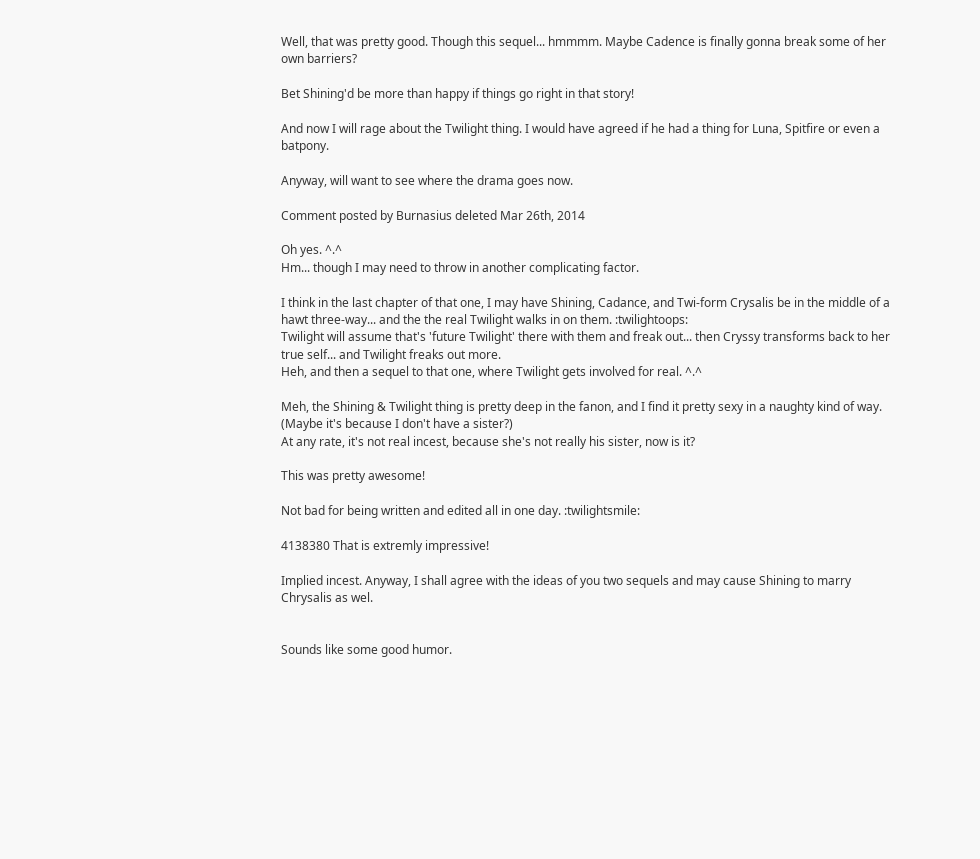Well, that was pretty good. Though this sequel... hmmmm. Maybe Cadence is finally gonna break some of her own barriers?

Bet Shining'd be more than happy if things go right in that story!

And now I will rage about the Twilight thing. I would have agreed if he had a thing for Luna, Spitfire or even a batpony.

Anyway, will want to see where the drama goes now.

Comment posted by Burnasius deleted Mar 26th, 2014

Oh yes. ^.^
Hm... though I may need to throw in another complicating factor.

I think in the last chapter of that one, I may have Shining, Cadance, and Twi-form Crysalis be in the middle of a hawt three-way... and the the real Twilight walks in on them. :twilightoops:
Twilight will assume that's 'future Twilight' there with them and freak out... then Cryssy transforms back to her true self... and Twilight freaks out more.
Heh, and then a sequel to that one, where Twilight gets involved for real. ^.^

Meh, the Shining & Twilight thing is pretty deep in the fanon, and I find it pretty sexy in a naughty kind of way. (Maybe it's because I don't have a sister?)
At any rate, it's not real incest, because she's not really his sister, now is it?

This was pretty awesome!

Not bad for being written and edited all in one day. :twilightsmile:

4138380 That is extremly impressive!

Implied incest. Anyway, I shall agree with the ideas of you two sequels and may cause Shining to marry Chrysalis as wel.


Sounds like some good humor.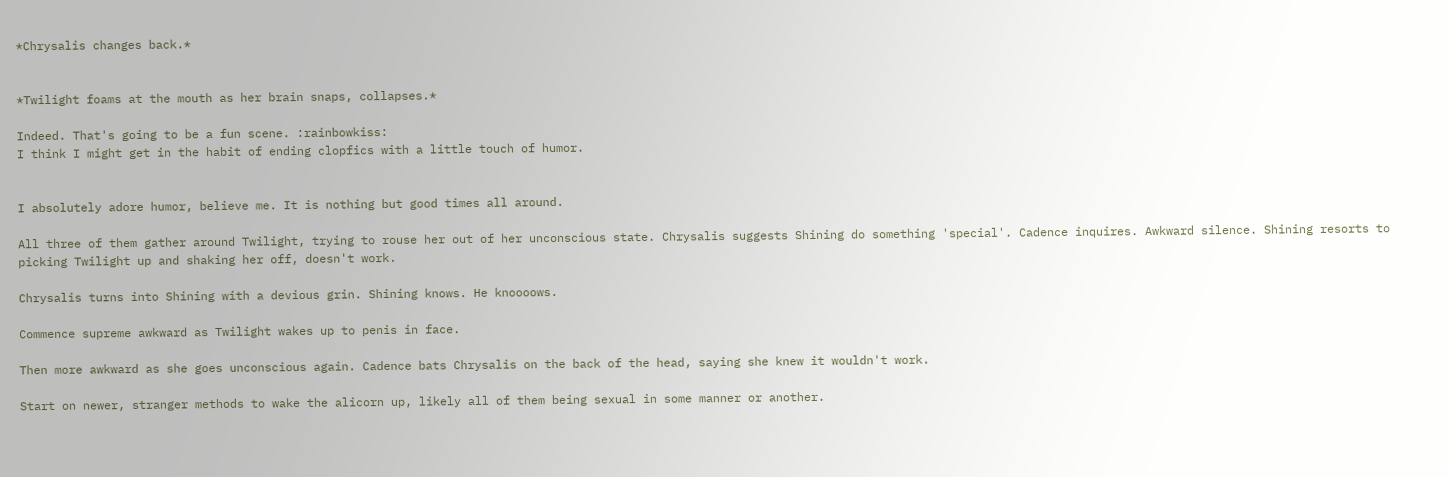*Chrysalis changes back.*


*Twilight foams at the mouth as her brain snaps, collapses.*

Indeed. That's going to be a fun scene. :rainbowkiss:
I think I might get in the habit of ending clopfics with a little touch of humor.


I absolutely adore humor, believe me. It is nothing but good times all around.

All three of them gather around Twilight, trying to rouse her out of her unconscious state. Chrysalis suggests Shining do something 'special'. Cadence inquires. Awkward silence. Shining resorts to picking Twilight up and shaking her off, doesn't work.

Chrysalis turns into Shining with a devious grin. Shining knows. He knoooows.

Commence supreme awkward as Twilight wakes up to penis in face.

Then more awkward as she goes unconscious again. Cadence bats Chrysalis on the back of the head, saying she knew it wouldn't work.

Start on newer, stranger methods to wake the alicorn up, likely all of them being sexual in some manner or another.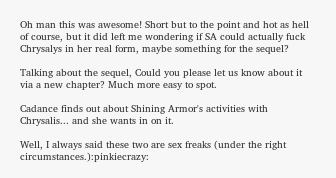Oh man this was awesome! Short but to the point and hot as hell of course, but it did left me wondering if SA could actually fuck Chrysalys in her real form, maybe something for the sequel?

Talking about the sequel, Could you please let us know about it via a new chapter? Much more easy to spot.

Cadance finds out about Shining Armor's activities with Chrysalis... and she wants in on it.

Well, I always said these two are sex freaks (under the right circumstances.):pinkiecrazy: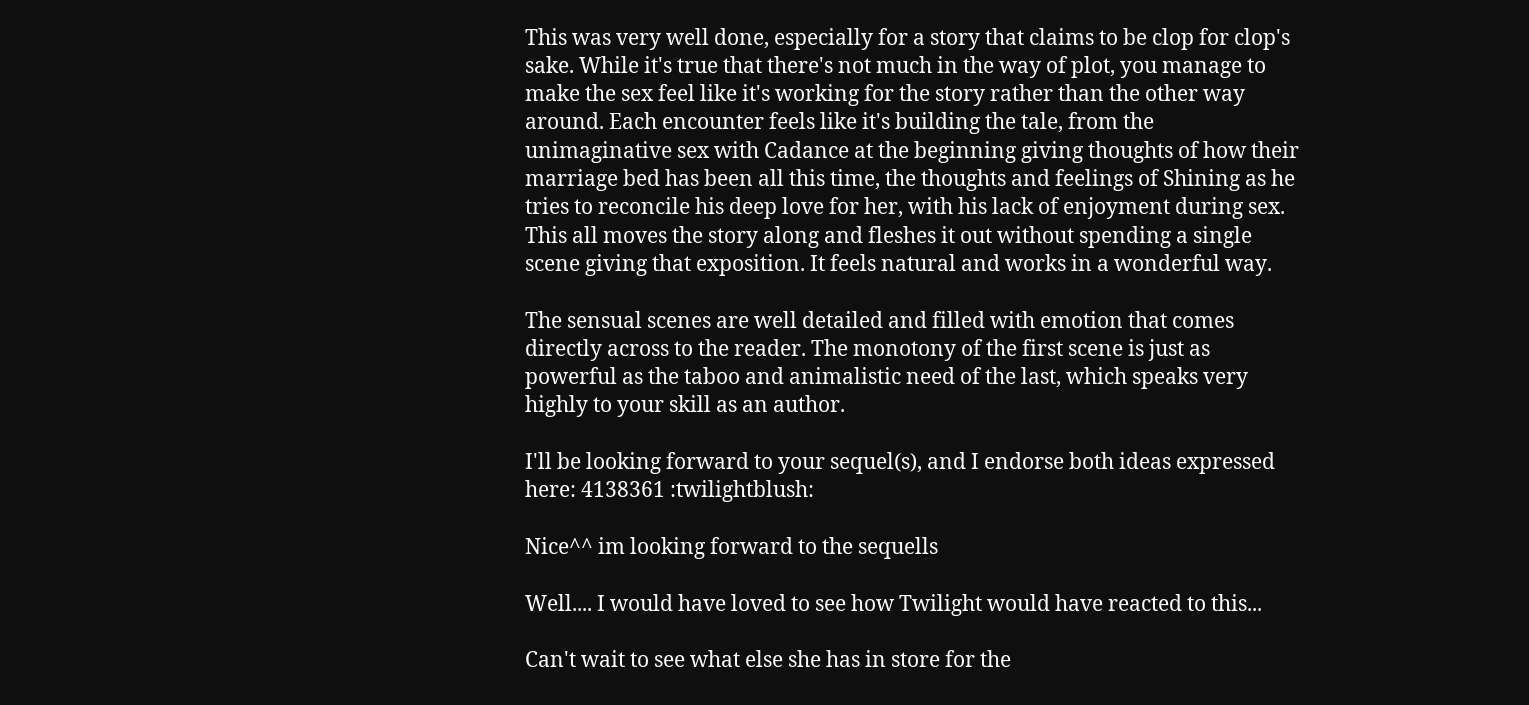This was very well done, especially for a story that claims to be clop for clop's sake. While it's true that there's not much in the way of plot, you manage to make the sex feel like it's working for the story rather than the other way around. Each encounter feels like it's building the tale, from the unimaginative sex with Cadance at the beginning giving thoughts of how their marriage bed has been all this time, the thoughts and feelings of Shining as he tries to reconcile his deep love for her, with his lack of enjoyment during sex. This all moves the story along and fleshes it out without spending a single scene giving that exposition. It feels natural and works in a wonderful way.

The sensual scenes are well detailed and filled with emotion that comes directly across to the reader. The monotony of the first scene is just as powerful as the taboo and animalistic need of the last, which speaks very highly to your skill as an author.

I'll be looking forward to your sequel(s), and I endorse both ideas expressed here: 4138361 :twilightblush:

Nice^^ im looking forward to the sequells

Well.... I would have loved to see how Twilight would have reacted to this...

Can't wait to see what else she has in store for the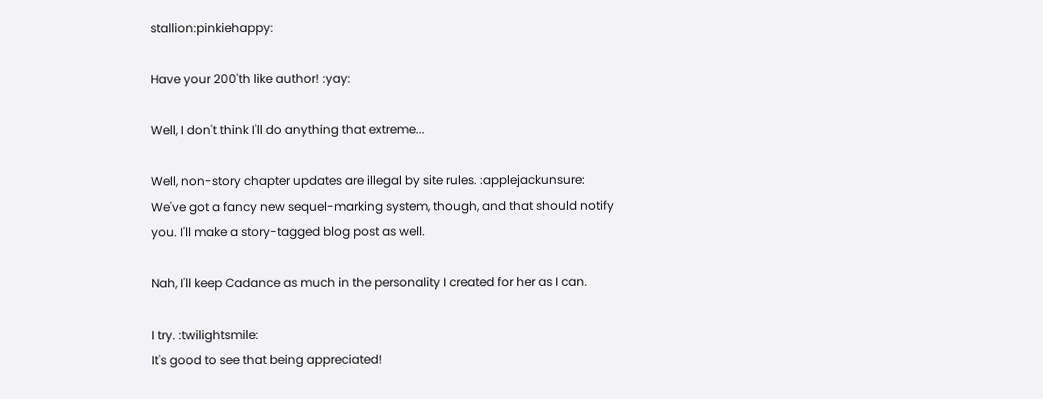stallion:pinkiehappy:

Have your 200'th like author! :yay:

Well, I don't think I'll do anything that extreme...

Well, non-story chapter updates are illegal by site rules. :applejackunsure:
We've got a fancy new sequel-marking system, though, and that should notify you. I'll make a story-tagged blog post as well.

Nah, I'll keep Cadance as much in the personality I created for her as I can.

I try. :twilightsmile:
It's good to see that being appreciated!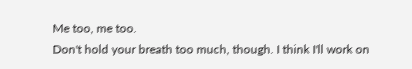Me too, me too.
Don't hold your breath too much, though. I think I'll work on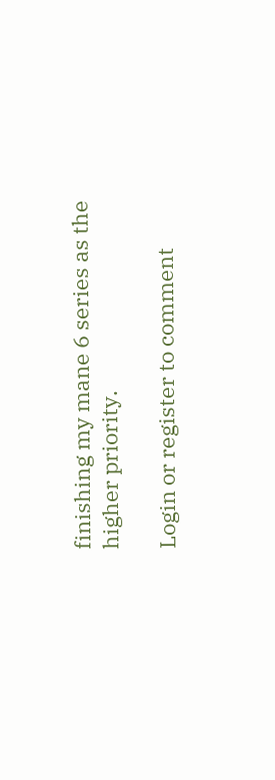finishing my mane 6 series as the higher priority.

Login or register to comment